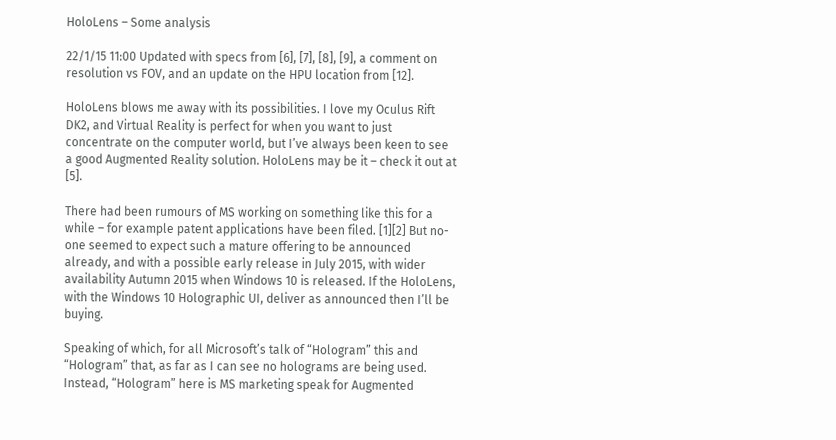HoloLens – Some analysis

22/1/15 11:00 Updated with specs from [6], [7], [8], [9], a comment on resolution vs FOV, and an update on the HPU location from [12].

HoloLens blows me away with its possibilities. I love my Oculus Rift DK2, and Virtual Reality is perfect for when you want to just concentrate on the computer world, but I’ve always been keen to see a good Augmented Reality solution. HoloLens may be it – check it out at [5].

There had been rumours of MS working on something like this for a while – for example patent applications have been filed. [1][2] But no-one seemed to expect such a mature offering to be announced already, and with a possible early release in July 2015, with wider availability Autumn 2015 when Windows 10 is released. If the HoloLens, with the Windows 10 Holographic UI, deliver as announced then I’ll be buying.

Speaking of which, for all Microsoft’s talk of “Hologram” this and “Hologram” that, as far as I can see no holograms are being used. Instead, “Hologram” here is MS marketing speak for Augmented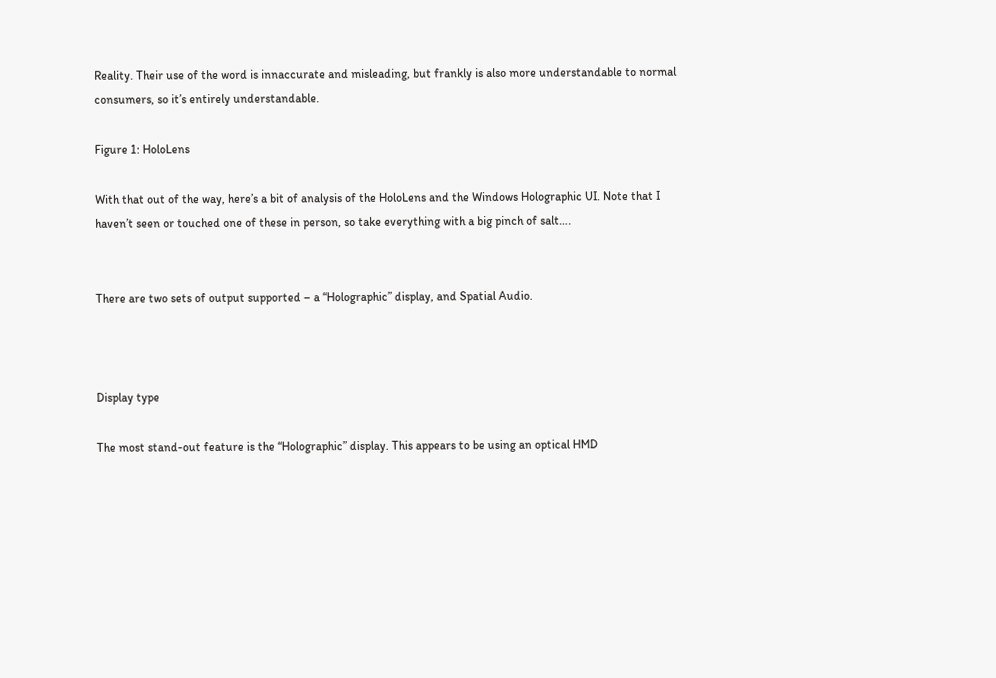Reality. Their use of the word is innaccurate and misleading, but frankly is also more understandable to normal consumers, so it’s entirely understandable.

Figure 1: HoloLens

With that out of the way, here’s a bit of analysis of the HoloLens and the Windows Holographic UI. Note that I haven’t seen or touched one of these in person, so take everything with a big pinch of salt….


There are two sets of output supported – a “Holographic” display, and Spatial Audio.



Display type

The most stand-out feature is the “Holographic” display. This appears to be using an optical HMD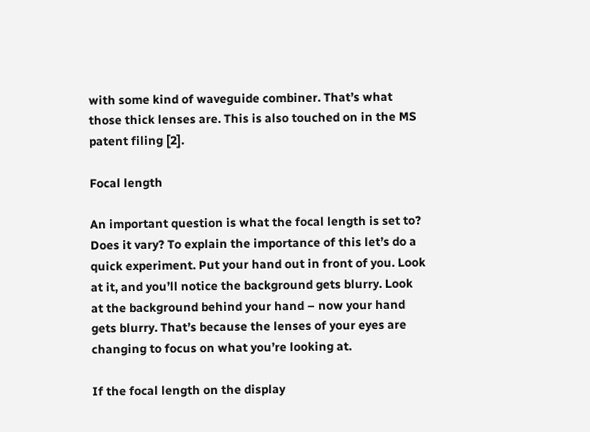with some kind of waveguide combiner. That’s what those thick lenses are. This is also touched on in the MS patent filing [2].

Focal length

An important question is what the focal length is set to? Does it vary? To explain the importance of this let’s do a quick experiment. Put your hand out in front of you. Look at it, and you’ll notice the background gets blurry. Look at the background behind your hand – now your hand gets blurry. That’s because the lenses of your eyes are changing to focus on what you’re looking at.

If the focal length on the display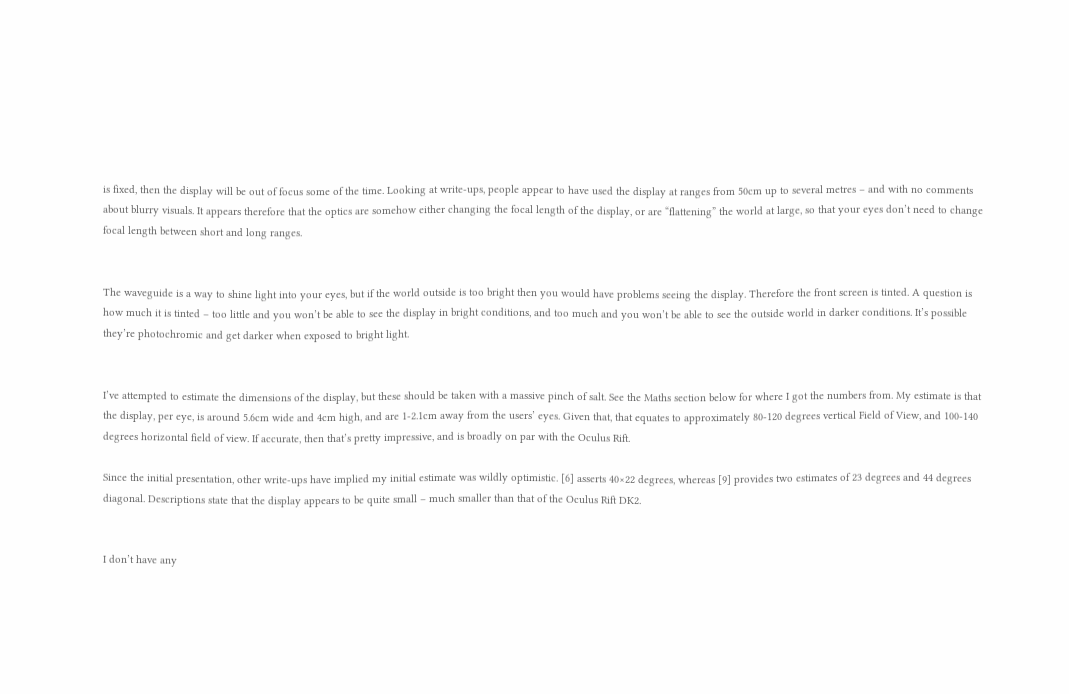is fixed, then the display will be out of focus some of the time. Looking at write-ups, people appear to have used the display at ranges from 50cm up to several metres – and with no comments about blurry visuals. It appears therefore that the optics are somehow either changing the focal length of the display, or are “flattening” the world at large, so that your eyes don’t need to change focal length between short and long ranges.


The waveguide is a way to shine light into your eyes, but if the world outside is too bright then you would have problems seeing the display. Therefore the front screen is tinted. A question is how much it is tinted – too little and you won’t be able to see the display in bright conditions, and too much and you won’t be able to see the outside world in darker conditions. It’s possible they’re photochromic and get darker when exposed to bright light.


I’ve attempted to estimate the dimensions of the display, but these should be taken with a massive pinch of salt. See the Maths section below for where I got the numbers from. My estimate is that the display, per eye, is around 5.6cm wide and 4cm high, and are 1-2.1cm away from the users’ eyes. Given that, that equates to approximately 80-120 degrees vertical Field of View, and 100-140 degrees horizontal field of view. If accurate, then that’s pretty impressive, and is broadly on par with the Oculus Rift.

Since the initial presentation, other write-ups have implied my initial estimate was wildly optimistic. [6] asserts 40×22 degrees, whereas [9] provides two estimates of 23 degrees and 44 degrees diagonal. Descriptions state that the display appears to be quite small – much smaller than that of the Oculus Rift DK2.


I don’t have any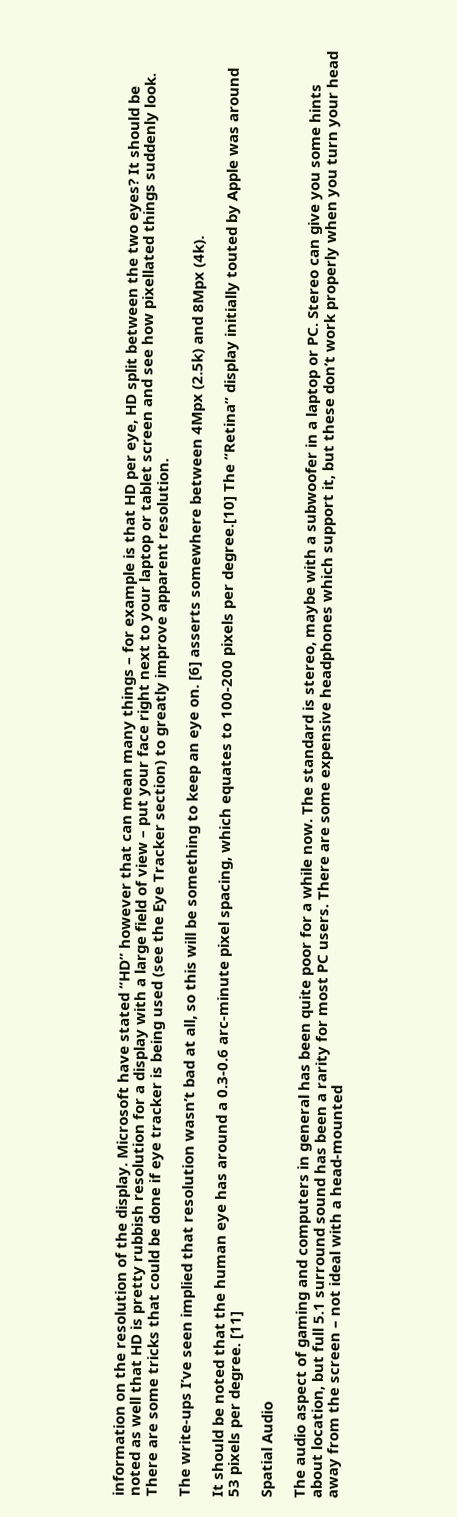information on the resolution of the display. Microsoft have stated “HD” however that can mean many things – for example is that HD per eye, HD split between the two eyes? It should be noted as well that HD is pretty rubbish resolution for a display with a large field of view – put your face right next to your laptop or tablet screen and see how pixellated things suddenly look. There are some tricks that could be done if eye tracker is being used (see the Eye Tracker section) to greatly improve apparent resolution.

The write-ups I’ve seen implied that resolution wasn’t bad at all, so this will be something to keep an eye on. [6] asserts somewhere between 4Mpx (2.5k) and 8Mpx (4k).

It should be noted that the human eye has around a 0.3-0.6 arc-minute pixel spacing, which equates to 100-200 pixels per degree.[10] The “Retina” display initially touted by Apple was around 53 pixels per degree. [11]

Spatial Audio

The audio aspect of gaming and computers in general has been quite poor for a while now. The standard is stereo, maybe with a subwoofer in a laptop or PC. Stereo can give you some hints about location, but full 5.1 surround sound has been a rarity for most PC users. There are some expensive headphones which support it, but these don’t work properly when you turn your head away from the screen – not ideal with a head-mounted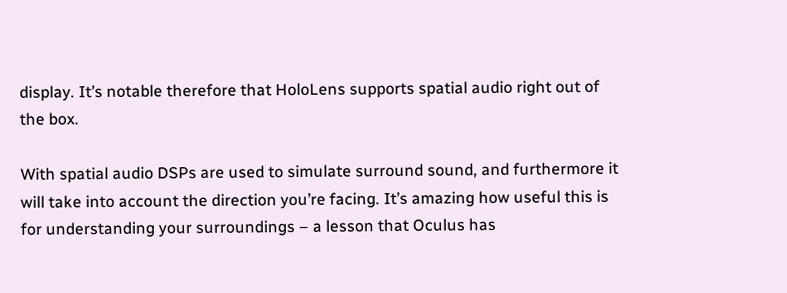display. It’s notable therefore that HoloLens supports spatial audio right out of the box.

With spatial audio DSPs are used to simulate surround sound, and furthermore it will take into account the direction you’re facing. It’s amazing how useful this is for understanding your surroundings – a lesson that Oculus has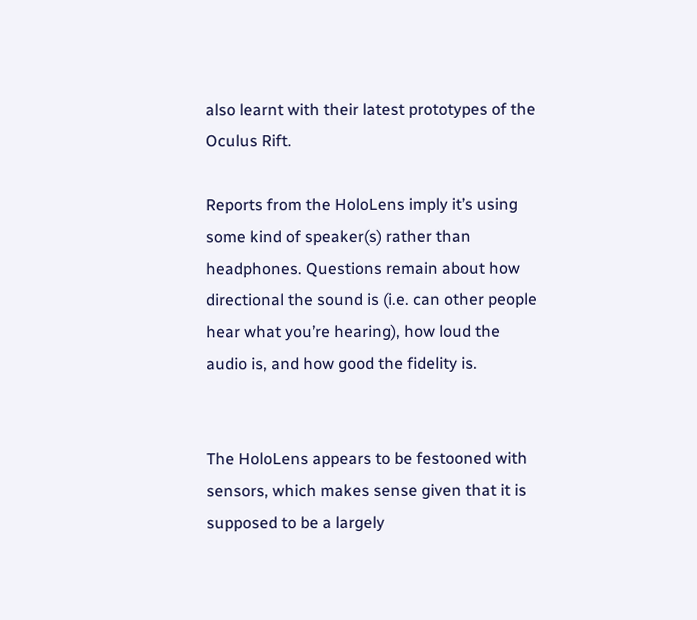also learnt with their latest prototypes of the Oculus Rift.

Reports from the HoloLens imply it’s using some kind of speaker(s) rather than headphones. Questions remain about how directional the sound is (i.e. can other people hear what you’re hearing), how loud the audio is, and how good the fidelity is.


The HoloLens appears to be festooned with sensors, which makes sense given that it is supposed to be a largely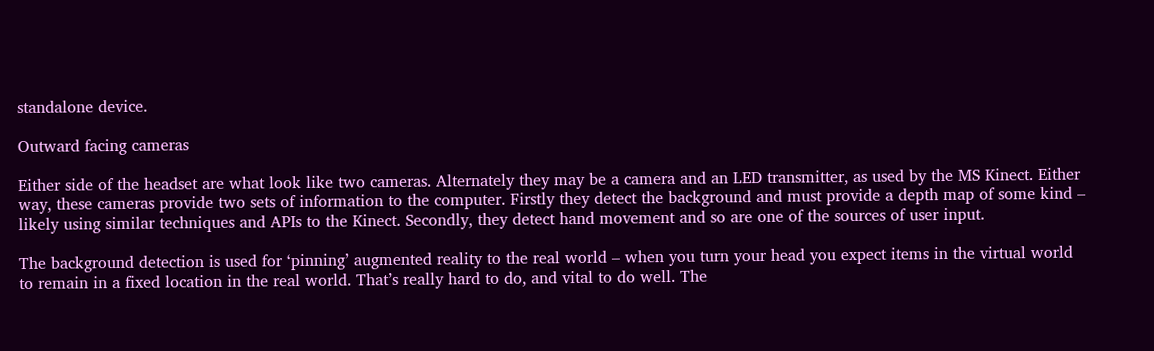standalone device.

Outward facing cameras

Either side of the headset are what look like two cameras. Alternately they may be a camera and an LED transmitter, as used by the MS Kinect. Either way, these cameras provide two sets of information to the computer. Firstly they detect the background and must provide a depth map of some kind – likely using similar techniques and APIs to the Kinect. Secondly, they detect hand movement and so are one of the sources of user input.

The background detection is used for ‘pinning’ augmented reality to the real world – when you turn your head you expect items in the virtual world to remain in a fixed location in the real world. That’s really hard to do, and vital to do well. The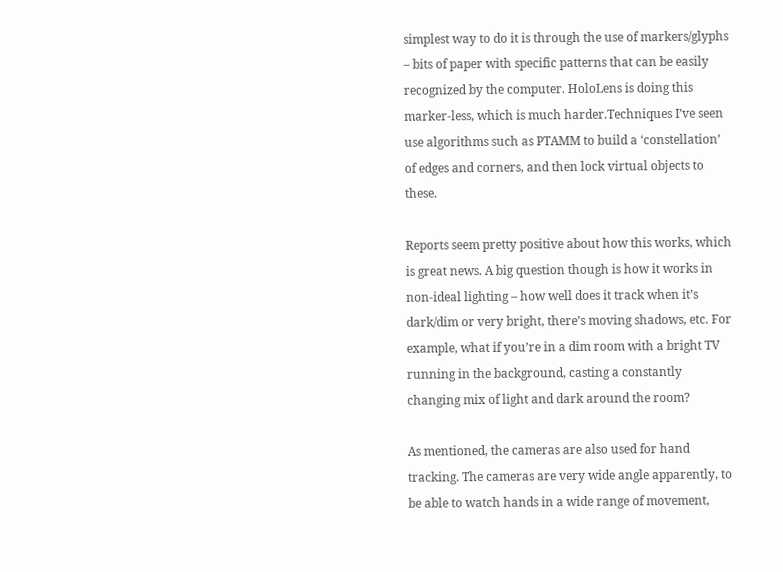simplest way to do it is through the use of markers/glyphs – bits of paper with specific patterns that can be easily recognized by the computer. HoloLens is doing this marker-less, which is much harder.Techniques I’ve seen use algorithms such as PTAMM to build a ‘constellation’ of edges and corners, and then lock virtual objects to these.

Reports seem pretty positive about how this works, which is great news. A big question though is how it works in non-ideal lighting – how well does it track when it’s dark/dim or very bright, there’s moving shadows, etc. For example, what if you’re in a dim room with a bright TV running in the background, casting a constantly changing mix of light and dark around the room?

As mentioned, the cameras are also used for hand tracking. The cameras are very wide angle apparently, to be able to watch hands in a wide range of movement,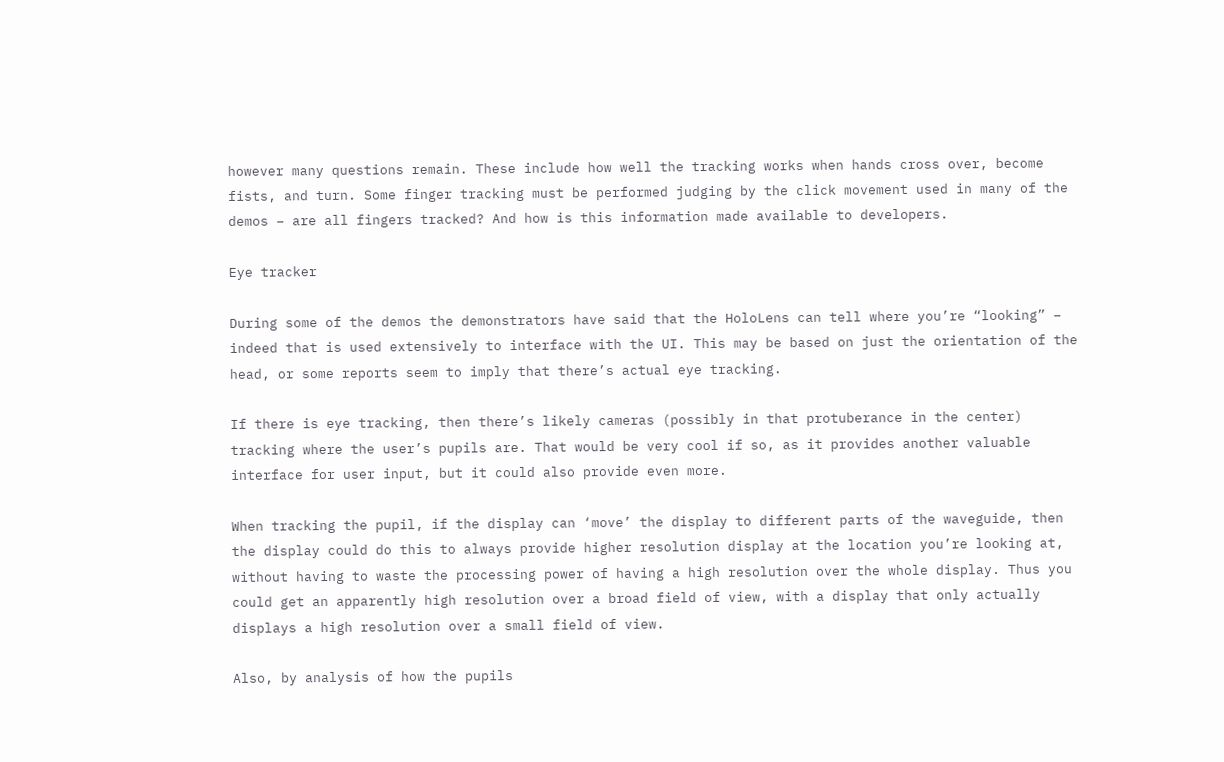however many questions remain. These include how well the tracking works when hands cross over, become fists, and turn. Some finger tracking must be performed judging by the click movement used in many of the demos – are all fingers tracked? And how is this information made available to developers.

Eye tracker

During some of the demos the demonstrators have said that the HoloLens can tell where you’re “looking” – indeed that is used extensively to interface with the UI. This may be based on just the orientation of the head, or some reports seem to imply that there’s actual eye tracking.

If there is eye tracking, then there’s likely cameras (possibly in that protuberance in the center) tracking where the user’s pupils are. That would be very cool if so, as it provides another valuable interface for user input, but it could also provide even more.

When tracking the pupil, if the display can ‘move’ the display to different parts of the waveguide, then the display could do this to always provide higher resolution display at the location you’re looking at, without having to waste the processing power of having a high resolution over the whole display. Thus you could get an apparently high resolution over a broad field of view, with a display that only actually displays a high resolution over a small field of view.

Also, by analysis of how the pupils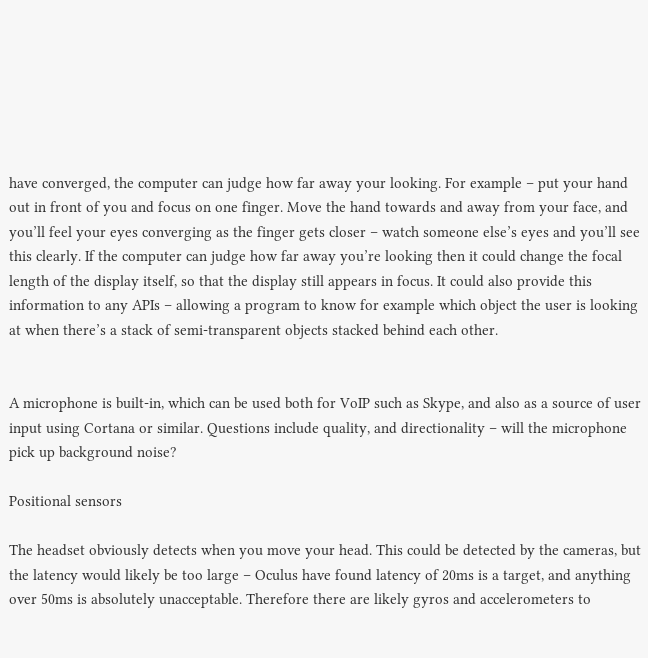have converged, the computer can judge how far away your looking. For example – put your hand out in front of you and focus on one finger. Move the hand towards and away from your face, and you’ll feel your eyes converging as the finger gets closer – watch someone else’s eyes and you’ll see this clearly. If the computer can judge how far away you’re looking then it could change the focal length of the display itself, so that the display still appears in focus. It could also provide this information to any APIs – allowing a program to know for example which object the user is looking at when there’s a stack of semi-transparent objects stacked behind each other.


A microphone is built-in, which can be used both for VoIP such as Skype, and also as a source of user input using Cortana or similar. Questions include quality, and directionality – will the microphone pick up background noise?

Positional sensors

The headset obviously detects when you move your head. This could be detected by the cameras, but the latency would likely be too large – Oculus have found latency of 20ms is a target, and anything over 50ms is absolutely unacceptable. Therefore there are likely gyros and accelerometers to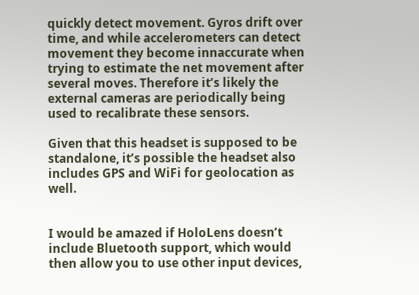quickly detect movement. Gyros drift over time, and while accelerometers can detect movement they become innaccurate when trying to estimate the net movement after several moves. Therefore it’s likely the external cameras are periodically being used to recalibrate these sensors.

Given that this headset is supposed to be standalone, it’s possible the headset also includes GPS and WiFi for geolocation as well.


I would be amazed if HoloLens doesn’t include Bluetooth support, which would then allow you to use other input devices,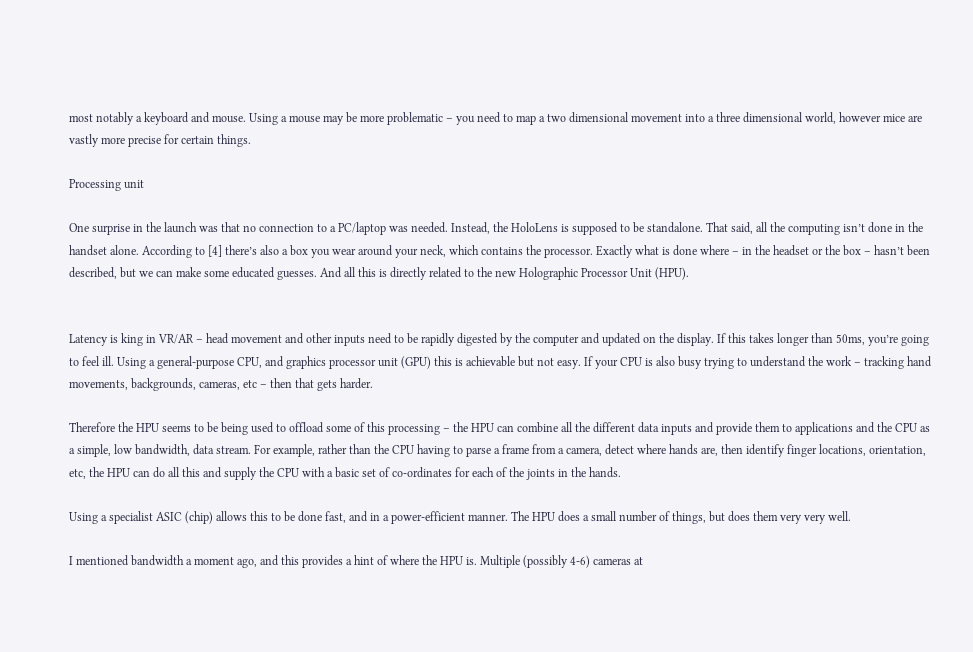most notably a keyboard and mouse. Using a mouse may be more problematic – you need to map a two dimensional movement into a three dimensional world, however mice are vastly more precise for certain things.

Processing unit

One surprise in the launch was that no connection to a PC/laptop was needed. Instead, the HoloLens is supposed to be standalone. That said, all the computing isn’t done in the handset alone. According to [4] there’s also a box you wear around your neck, which contains the processor. Exactly what is done where – in the headset or the box – hasn’t been described, but we can make some educated guesses. And all this is directly related to the new Holographic Processor Unit (HPU).


Latency is king in VR/AR – head movement and other inputs need to be rapidly digested by the computer and updated on the display. If this takes longer than 50ms, you’re going to feel ill. Using a general-purpose CPU, and graphics processor unit (GPU) this is achievable but not easy. If your CPU is also busy trying to understand the work – tracking hand movements, backgrounds, cameras, etc – then that gets harder.

Therefore the HPU seems to be being used to offload some of this processing – the HPU can combine all the different data inputs and provide them to applications and the CPU as a simple, low bandwidth, data stream. For example, rather than the CPU having to parse a frame from a camera, detect where hands are, then identify finger locations, orientation, etc, the HPU can do all this and supply the CPU with a basic set of co-ordinates for each of the joints in the hands.

Using a specialist ASIC (chip) allows this to be done fast, and in a power-efficient manner. The HPU does a small number of things, but does them very very well.

I mentioned bandwidth a moment ago, and this provides a hint of where the HPU is. Multiple (possibly 4-6) cameras at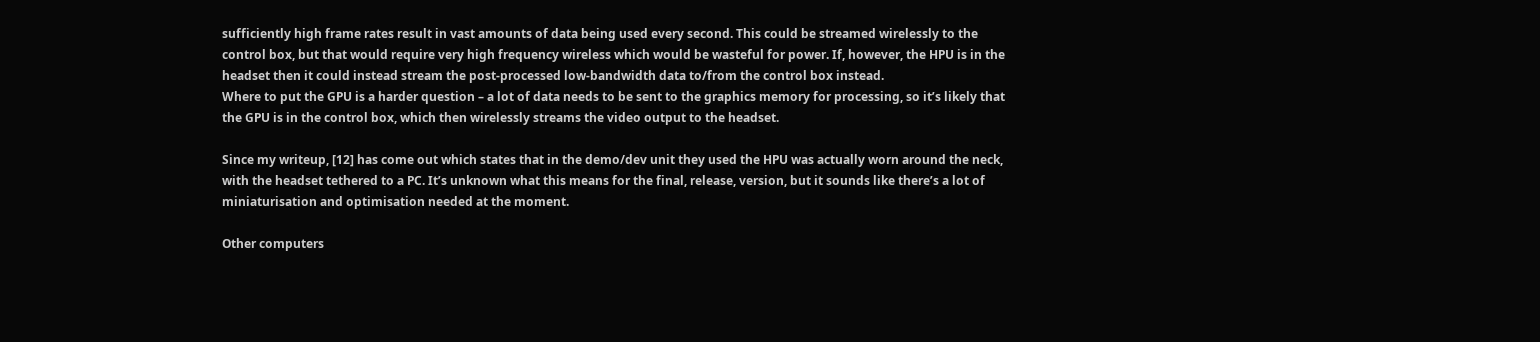sufficiently high frame rates result in vast amounts of data being used every second. This could be streamed wirelessly to the control box, but that would require very high frequency wireless which would be wasteful for power. If, however, the HPU is in the headset then it could instead stream the post-processed low-bandwidth data to/from the control box instead.
Where to put the GPU is a harder question – a lot of data needs to be sent to the graphics memory for processing, so it’s likely that the GPU is in the control box, which then wirelessly streams the video output to the headset.

Since my writeup, [12] has come out which states that in the demo/dev unit they used the HPU was actually worn around the neck, with the headset tethered to a PC. It’s unknown what this means for the final, release, version, but it sounds like there’s a lot of miniaturisation and optimisation needed at the moment.

Other computers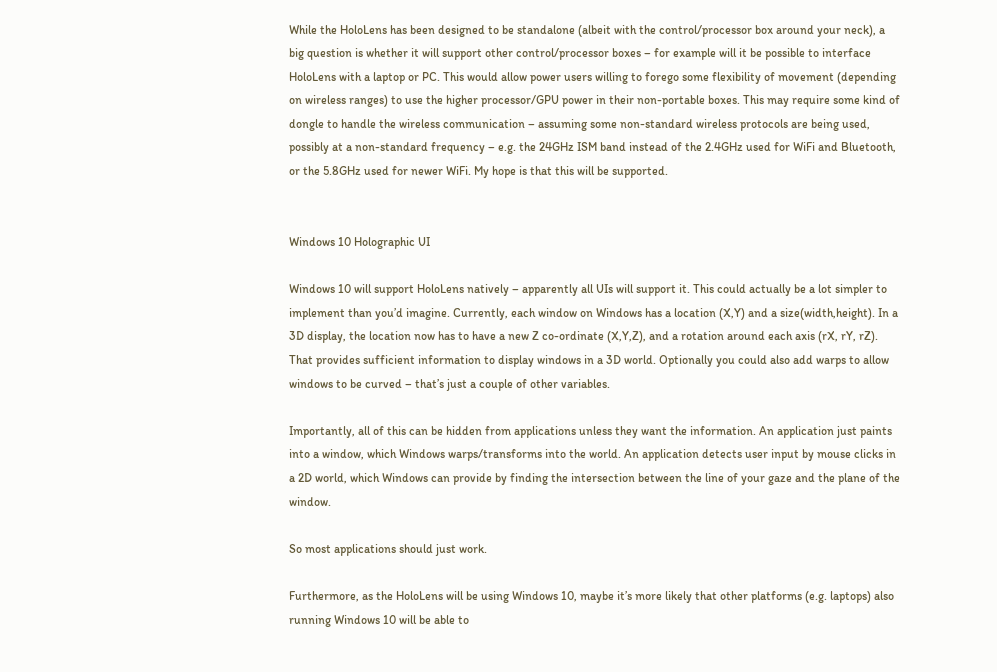While the HoloLens has been designed to be standalone (albeit with the control/processor box around your neck), a big question is whether it will support other control/processor boxes – for example will it be possible to interface HoloLens with a laptop or PC. This would allow power users willing to forego some flexibility of movement (depending on wireless ranges) to use the higher processor/GPU power in their non-portable boxes. This may require some kind of dongle to handle the wireless communication – assuming some non-standard wireless protocols are being used, possibly at a non-standard frequency – e.g. the 24GHz ISM band instead of the 2.4GHz used for WiFi and Bluetooth, or the 5.8GHz used for newer WiFi. My hope is that this will be supported.


Windows 10 Holographic UI

Windows 10 will support HoloLens natively – apparently all UIs will support it. This could actually be a lot simpler to implement than you’d imagine. Currently, each window on Windows has a location (X,Y) and a size(width,height). In a 3D display, the location now has to have a new Z co-ordinate (X,Y,Z), and a rotation around each axis (rX, rY, rZ). That provides sufficient information to display windows in a 3D world. Optionally you could also add warps to allow windows to be curved – that’s just a couple of other variables.

Importantly, all of this can be hidden from applications unless they want the information. An application just paints into a window, which Windows warps/transforms into the world. An application detects user input by mouse clicks in a 2D world, which Windows can provide by finding the intersection between the line of your gaze and the plane of the window.

So most applications should just work.

Furthermore, as the HoloLens will be using Windows 10, maybe it’s more likely that other platforms (e.g. laptops) also running Windows 10 will be able to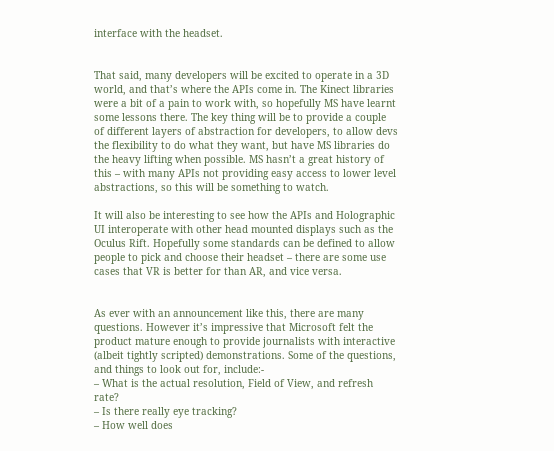interface with the headset.


That said, many developers will be excited to operate in a 3D world, and that’s where the APIs come in. The Kinect libraries were a bit of a pain to work with, so hopefully MS have learnt some lessons there. The key thing will be to provide a couple of different layers of abstraction for developers, to allow devs the flexibility to do what they want, but have MS libraries do the heavy lifting when possible. MS hasn’t a great history of this – with many APIs not providing easy access to lower level abstractions, so this will be something to watch.

It will also be interesting to see how the APIs and Holographic UI interoperate with other head mounted displays such as the Oculus Rift. Hopefully some standards can be defined to allow people to pick and choose their headset – there are some use cases that VR is better for than AR, and vice versa.


As ever with an announcement like this, there are many questions. However it’s impressive that Microsoft felt the product mature enough to provide journalists with interactive (albeit tightly scripted) demonstrations. Some of the questions, and things to look out for, include:-
– What is the actual resolution, Field of View, and refresh rate?
– Is there really eye tracking?
– How well does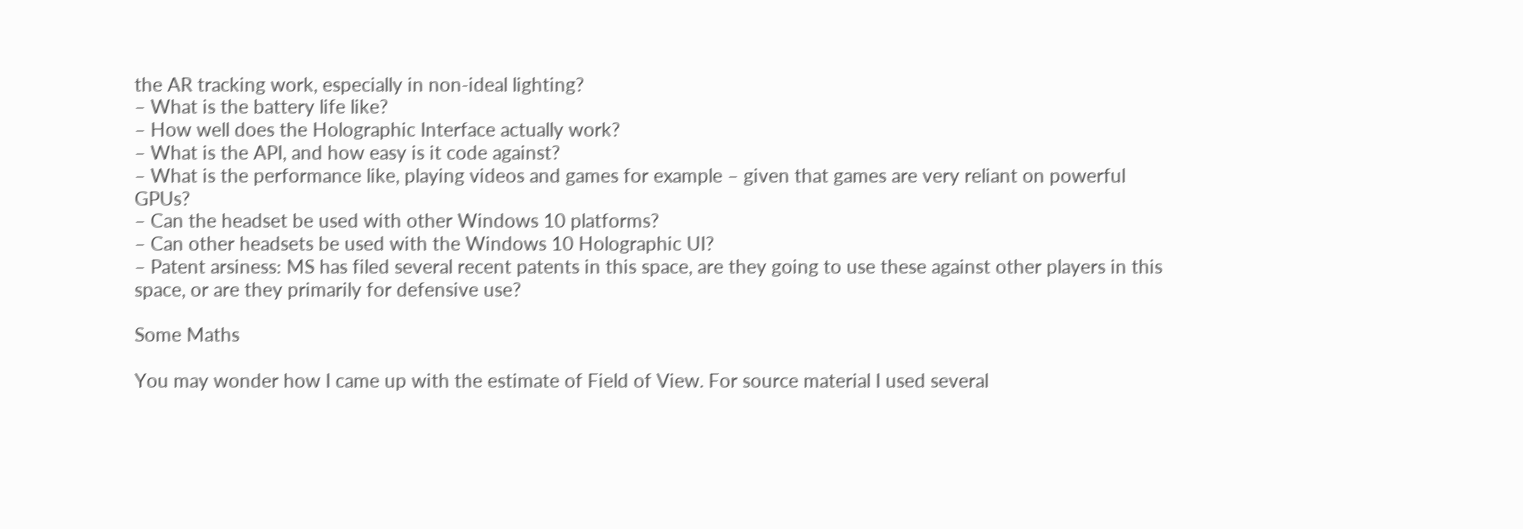the AR tracking work, especially in non-ideal lighting?
– What is the battery life like?
– How well does the Holographic Interface actually work?
– What is the API, and how easy is it code against?
– What is the performance like, playing videos and games for example – given that games are very reliant on powerful GPUs?
– Can the headset be used with other Windows 10 platforms?
– Can other headsets be used with the Windows 10 Holographic UI?
– Patent arsiness: MS has filed several recent patents in this space, are they going to use these against other players in this space, or are they primarily for defensive use?

Some Maths

You may wonder how I came up with the estimate of Field of View. For source material I used several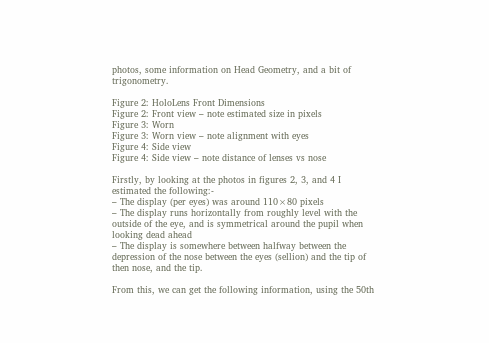photos, some information on Head Geometry, and a bit of trigonometry.

Figure 2: HoloLens Front Dimensions
Figure 2: Front view – note estimated size in pixels
Figure 3: Worn
Figure 3: Worn view – note alignment with eyes
Figure 4: Side view
Figure 4: Side view – note distance of lenses vs nose

Firstly, by looking at the photos in figures 2, 3, and 4 I estimated the following:-
– The display (per eyes) was around 110×80 pixels
– The display runs horizontally from roughly level with the outside of the eye, and is symmetrical around the pupil when looking dead ahead
– The display is somewhere between halfway between the depression of the nose between the eyes (sellion) and the tip of then nose, and the tip.

From this, we can get the following information, using the 50th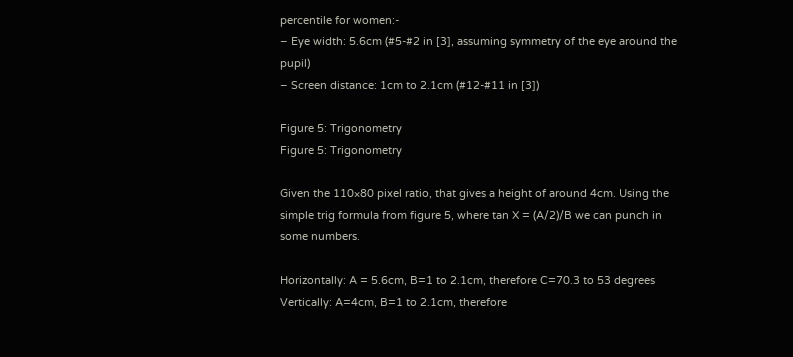percentile for women:-
– Eye width: 5.6cm (#5-#2 in [3], assuming symmetry of the eye around the pupil)
– Screen distance: 1cm to 2.1cm (#12-#11 in [3])

Figure 5: Trigonometry
Figure 5: Trigonometry

Given the 110×80 pixel ratio, that gives a height of around 4cm. Using the simple trig formula from figure 5, where tan X = (A/2)/B we can punch in some numbers.

Horizontally: A = 5.6cm, B=1 to 2.1cm, therefore C=70.3 to 53 degrees
Vertically: A=4cm, B=1 to 2.1cm, therefore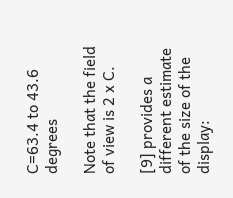C=63.4 to 43.6 degrees

Note that the field of view is 2 x C.

[9] provides a different estimate of the size of the display: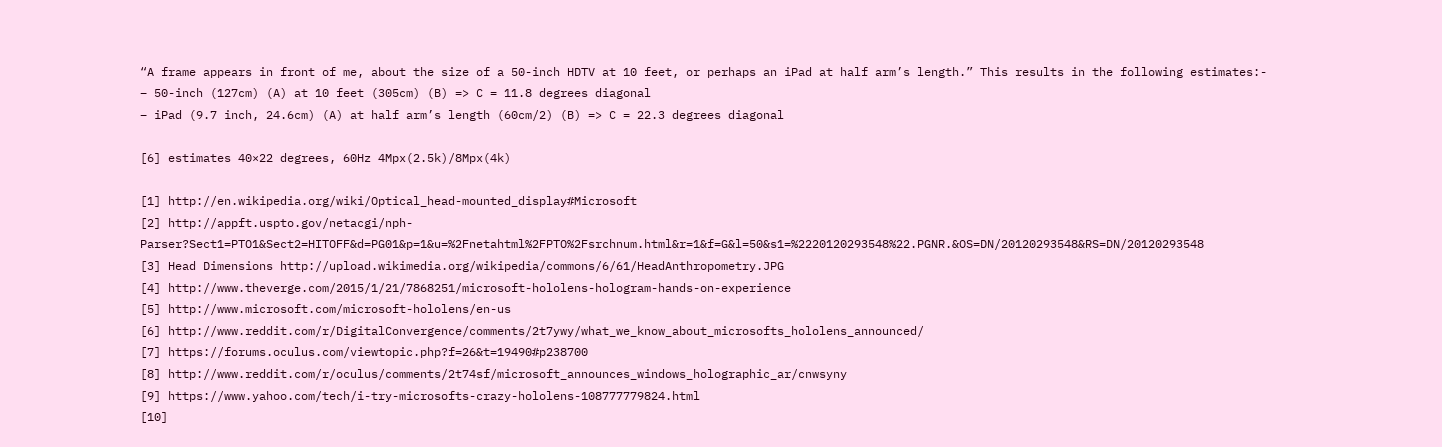“A frame appears in front of me, about the size of a 50-inch HDTV at 10 feet, or perhaps an iPad at half arm’s length.” This results in the following estimates:-
– 50-inch (127cm) (A) at 10 feet (305cm) (B) => C = 11.8 degrees diagonal
– iPad (9.7 inch, 24.6cm) (A) at half arm’s length (60cm/2) (B) => C = 22.3 degrees diagonal

[6] estimates 40×22 degrees, 60Hz 4Mpx(2.5k)/8Mpx(4k)

[1] http://en.wikipedia.org/wiki/Optical_head-mounted_display#Microsoft
[2] http://appft.uspto.gov/netacgi/nph-Parser?Sect1=PTO1&Sect2=HITOFF&d=PG01&p=1&u=%2Fnetahtml%2FPTO%2Fsrchnum.html&r=1&f=G&l=50&s1=%2220120293548%22.PGNR.&OS=DN/20120293548&RS=DN/20120293548
[3] Head Dimensions http://upload.wikimedia.org/wikipedia/commons/6/61/HeadAnthropometry.JPG
[4] http://www.theverge.com/2015/1/21/7868251/microsoft-hololens-hologram-hands-on-experience
[5] http://www.microsoft.com/microsoft-hololens/en-us
[6] http://www.reddit.com/r/DigitalConvergence/comments/2t7ywy/what_we_know_about_microsofts_hololens_announced/
[7] https://forums.oculus.com/viewtopic.php?f=26&t=19490#p238700
[8] http://www.reddit.com/r/oculus/comments/2t74sf/microsoft_announces_windows_holographic_ar/cnwsyny
[9] https://www.yahoo.com/tech/i-try-microsofts-crazy-hololens-108777779824.html
[10]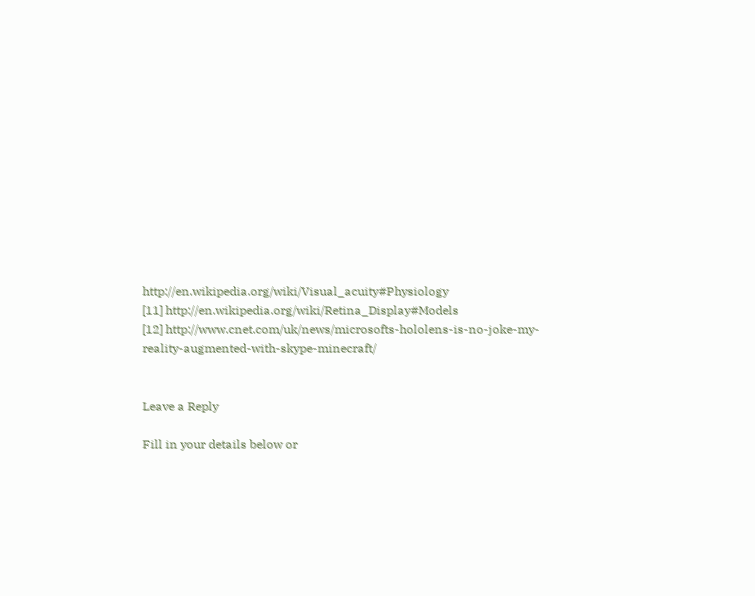http://en.wikipedia.org/wiki/Visual_acuity#Physiology
[11] http://en.wikipedia.org/wiki/Retina_Display#Models
[12] http://www.cnet.com/uk/news/microsofts-hololens-is-no-joke-my-reality-augmented-with-skype-minecraft/


Leave a Reply

Fill in your details below or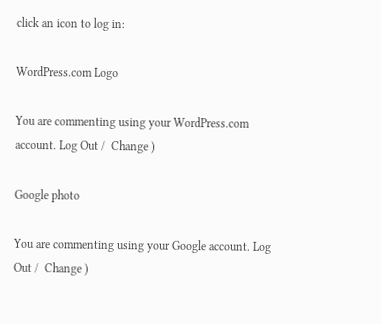click an icon to log in:

WordPress.com Logo

You are commenting using your WordPress.com account. Log Out /  Change )

Google photo

You are commenting using your Google account. Log Out /  Change )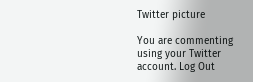Twitter picture

You are commenting using your Twitter account. Log Out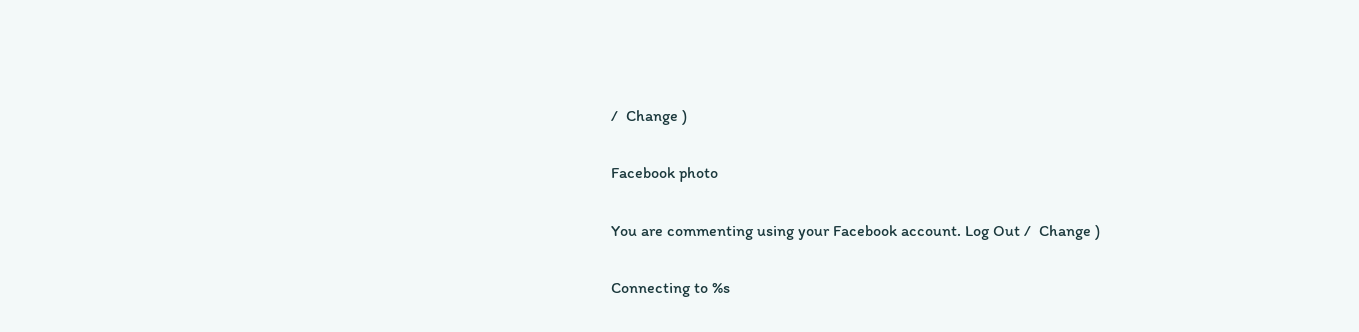/  Change )

Facebook photo

You are commenting using your Facebook account. Log Out /  Change )

Connecting to %s